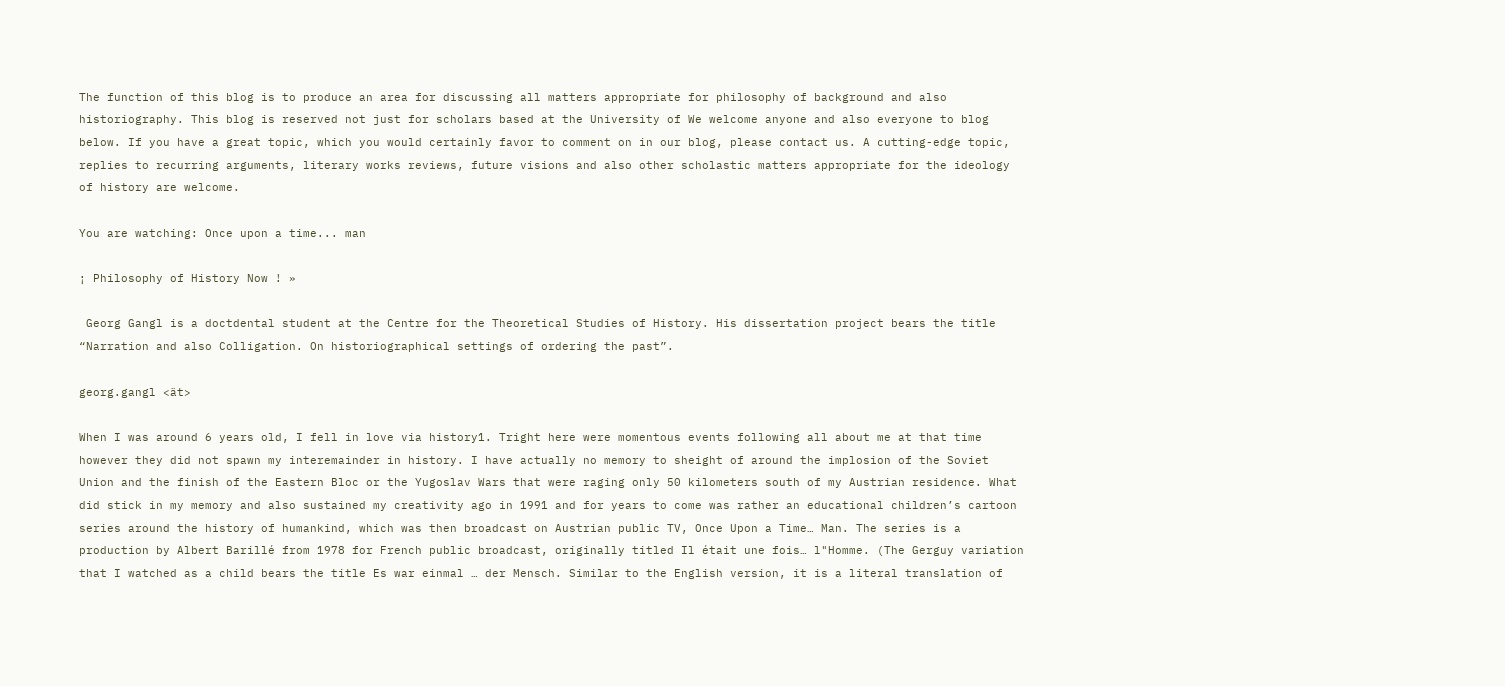The function of this blog is to produce an area for discussing all matters appropriate for philosophy of background and also historiography. This blog is reserved not just for scholars based at the University of We welcome anyone and also everyone to blog below. If you have a great topic, which you would certainly favor to comment on in our blog, please contact us. A cutting-edge topic, replies to recurring arguments, literary works reviews, future visions and also other scholastic matters appropriate for the ideology of history are welcome.

You are watching: Once upon a time... man

¡ Philosophy of History Now ! »

 Georg Gangl is a doctdental student at the Centre for the Theoretical Studies of History. His dissertation project bears the title “Narration and also Colligation. On historiographical settings of ordering the past”.

georg.gangl <ät>

When I was around 6 years old, I fell in love via history1. Tright here were momentous events following all about me at that time however they did not spawn my interemainder in history. I have actually no memory to sheight of around the implosion of the Soviet Union and the finish of the Eastern Bloc or the Yugoslav Wars that were raging only 50 kilometers south of my Austrian residence. What did stick in my memory and also sustained my creativity ago in 1991 and for years to come was rather an educational children’s cartoon series around the history of humankind, which was then broadcast on Austrian public TV, Once Upon a Time… Man. The series is a production by Albert Barillé from 1978 for French public broadcast, originally titled Il était une fois… l"Homme. (The Gerguy variation that I watched as a child bears the title Es war einmal … der Mensch. Similar to the English version, it is a literal translation of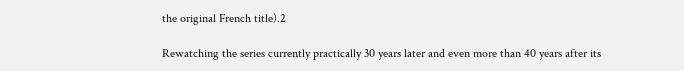the original French title).2

Rewatching the series currently practically 30 years later and even more than 40 years after its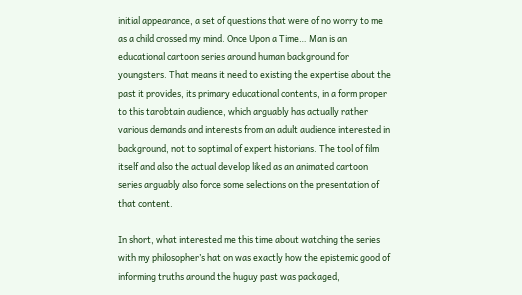initial appearance, a set of questions that were of no worry to me as a child crossed my mind. Once Upon a Time… Man is an educational cartoon series around human background for youngsters. That means it need to existing the expertise about the past it provides, its primary educational contents, in a form proper to this tarobtain audience, which arguably has actually rather various demands and interests from an adult audience interested in background, not to soptimal of expert historians. The tool of film itself and also the actual develop liked as an animated cartoon series arguably also force some selections on the presentation of that content.

In short, what interested me this time about watching the series with my philosopher’s hat on was exactly how the epistemic good of informing truths around the huguy past was packaged,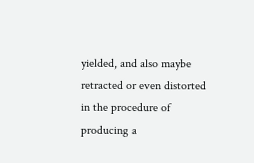yielded, and also maybe retracted or even distorted in the procedure of producing a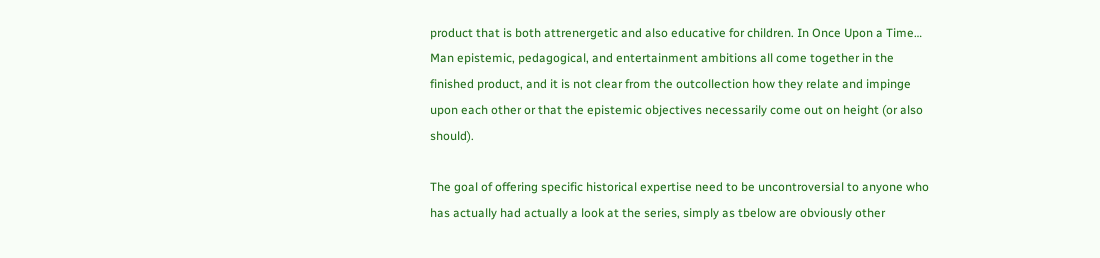product that is both attrenergetic and also educative for children. In Once Upon a Time… Man epistemic, pedagogical, and entertainment ambitions all come together in the finished product, and it is not clear from the outcollection how they relate and impinge upon each other or that the epistemic objectives necessarily come out on height (or also should).

The goal of offering specific historical expertise need to be uncontroversial to anyone who has actually had actually a look at the series, simply as tbelow are obviously other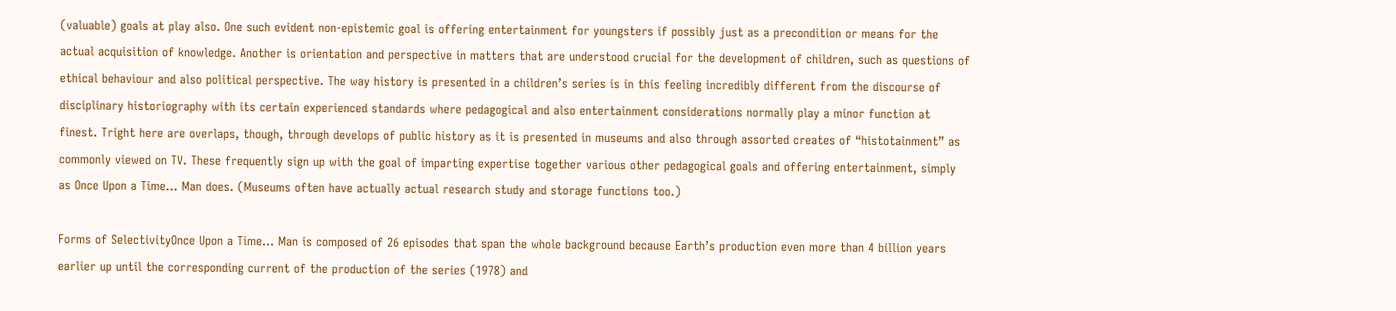(valuable) goals at play also. One such evident non-epistemic goal is offering entertainment for youngsters if possibly just as a precondition or means for the actual acquisition of knowledge. Another is orientation and perspective in matters that are understood crucial for the development of children, such as questions of ethical behaviour and also political perspective. The way history is presented in a children’s series is in this feeling incredibly different from the discourse of disciplinary historiography with its certain experienced standards where pedagogical and also entertainment considerations normally play a minor function at finest. Tright here are overlaps, though, through develops of public history as it is presented in museums and also through assorted creates of “histotainment” as commonly viewed on TV. These frequently sign up with the goal of imparting expertise together various other pedagogical goals and offering entertainment, simply as Once Upon a Time… Man does. (Museums often have actually actual research study and storage functions too.)

Forms of SelectivityOnce Upon a Time… Man is composed of 26 episodes that span the whole background because Earth’s production even more than 4 billion years earlier up until the corresponding current of the production of the series (1978) and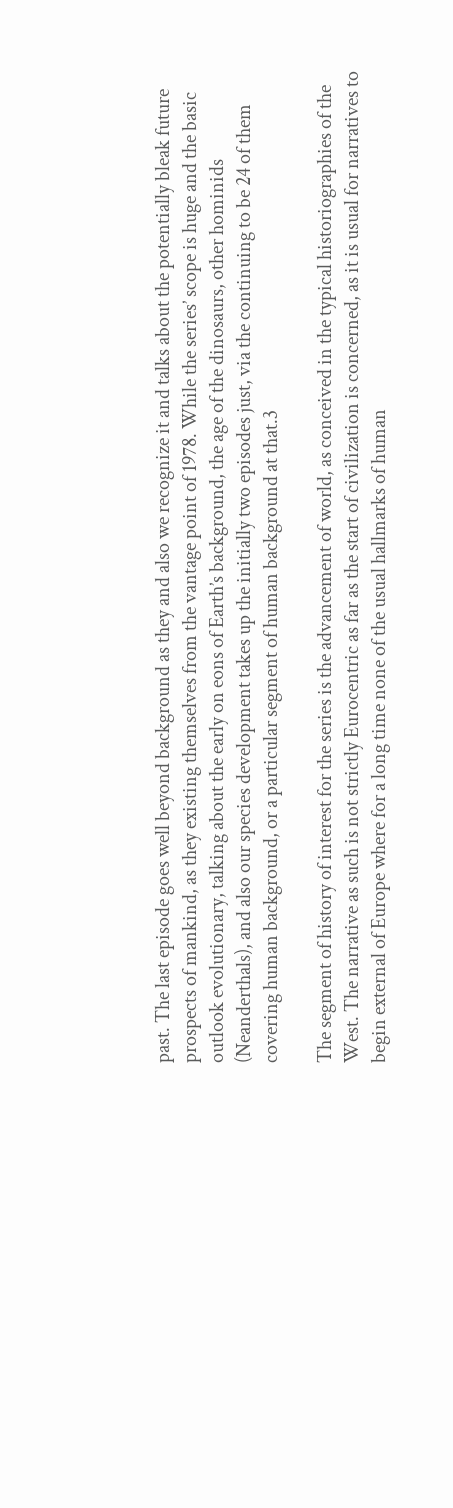past. The last episode goes well beyond background as they and also we recognize it and talks about the potentially bleak future prospects of mankind, as they existing themselves from the vantage point of 1978. While the series’ scope is huge and the basic outlook evolutionary, talking about the early on eons of Earth’s background, the age of the dinosaurs, other hominids (Neanderthals), and also our species development takes up the initially two episodes just, via the continuing to be 24 of them covering human background, or a particular segment of human background at that.3

The segment of history of interest for the series is the advancement of world, as conceived in the typical historiographies of the West. The narrative as such is not strictly Eurocentric as far as the start of civilization is concerned, as it is usual for narratives to begin external of Europe where for a long time none of the usual hallmarks of human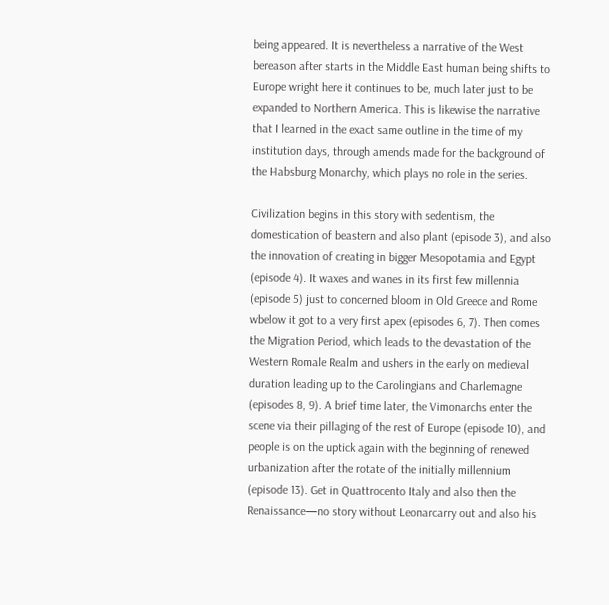being appeared. It is nevertheless a narrative of the West bereason after starts in the Middle East human being shifts to Europe wright here it continues to be, much later just to be expanded to Northern America. This is likewise the narrative that I learned in the exact same outline in the time of my institution days, through amends made for the background of the Habsburg Monarchy, which plays no role in the series.

Civilization begins in this story with sedentism, the domestication of beastern and also plant (episode 3), and also the innovation of creating in bigger Mesopotamia and Egypt (episode 4). It waxes and wanes in its first few millennia (episode 5) just to concerned bloom in Old Greece and Rome wbelow it got to a very first apex (episodes 6, 7). Then comes the Migration Period, which leads to the devastation of the Western Romale Realm and ushers in the early on medieval duration leading up to the Carolingians and Charlemagne (episodes 8, 9). A brief time later, the Vimonarchs enter the scene via their pillaging of the rest of Europe (episode 10), and people is on the uptick again with the beginning of renewed urbanization after the rotate of the initially millennium (episode 13). Get in Quattrocento Italy and also then the Renaissance—no story without Leonarcarry out and also his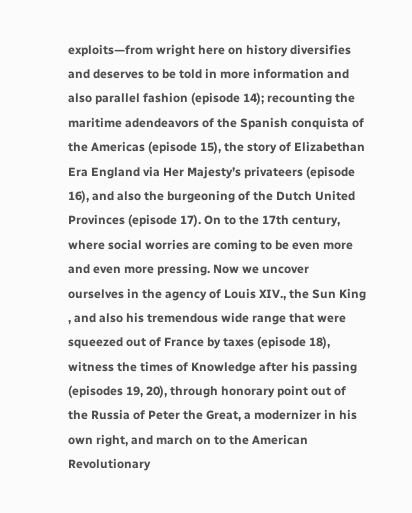exploits—from wright here on history diversifies and deserves to be told in more information and also parallel fashion (episode 14); recounting the maritime adendeavors of the Spanish conquista of the Americas (episode 15), the story of Elizabethan Era England via Her Majesty’s privateers (episode 16), and also the burgeoning of the Dutch United Provinces (episode 17). On to the 17th century, where social worries are coming to be even more and even more pressing. Now we uncover ourselves in the agency of Louis XIV., the Sun King , and also his tremendous wide range that were squeezed out of France by taxes (episode 18), witness the times of Knowledge after his passing (episodes 19, 20), through honorary point out of the Russia of Peter the Great, a modernizer in his own right, and march on to the American Revolutionary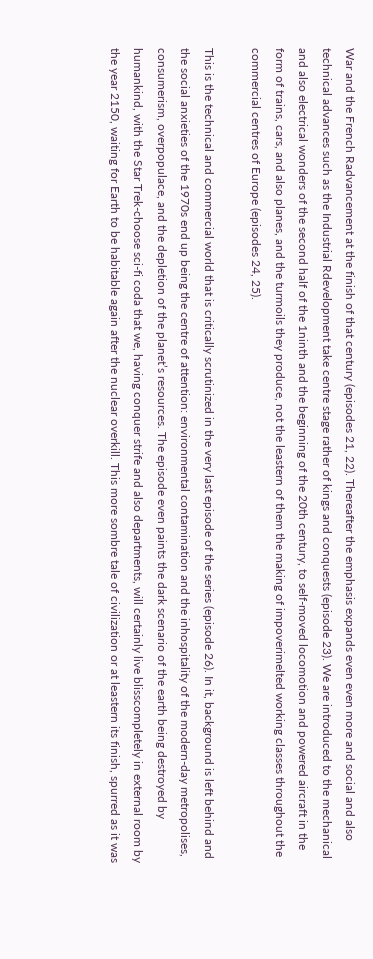War and the French Radvancement at the finish of that century (episodes 21, 22). Thereafter the emphasis expands even even more and social and also technical advances such as the Industrial Rdevelopment take centre stage rather of kings and conquests (episode 23). We are introduced to the mechanical and also electrical wonders of the second half of the 1ninth and the beginning of the 20th century, to self-moved locomotion and powered aircraft in the form of trains, cars, and also planes, and the turmoils they produce, not the leastern of them the making of impoverimelted working classes throughout the commercial centres of Europe (episodes 24, 25).

This is the technical and commercial world that is critically scrutinized in the very last episode of the series (episode 26). In it, background is left behind and the social anxieties of the 1970s end up being the centre of attention: environmental contamination and the inhospitality of the modern-day metropolises, consumerism, overpopulace, and the depletion of the planet’s resources. The episode even paints the dark scenario of the earth being destroyed by humankind, with the Star Trek-choose sci-fi coda that we, having conquer strife and also departments, will certainly live blisscompletely in external room by the year 2150, waiting for Earth to be habitable again after the nuclear overkill. This more sombre tale of civilization or at leastern its finish, spurred as it was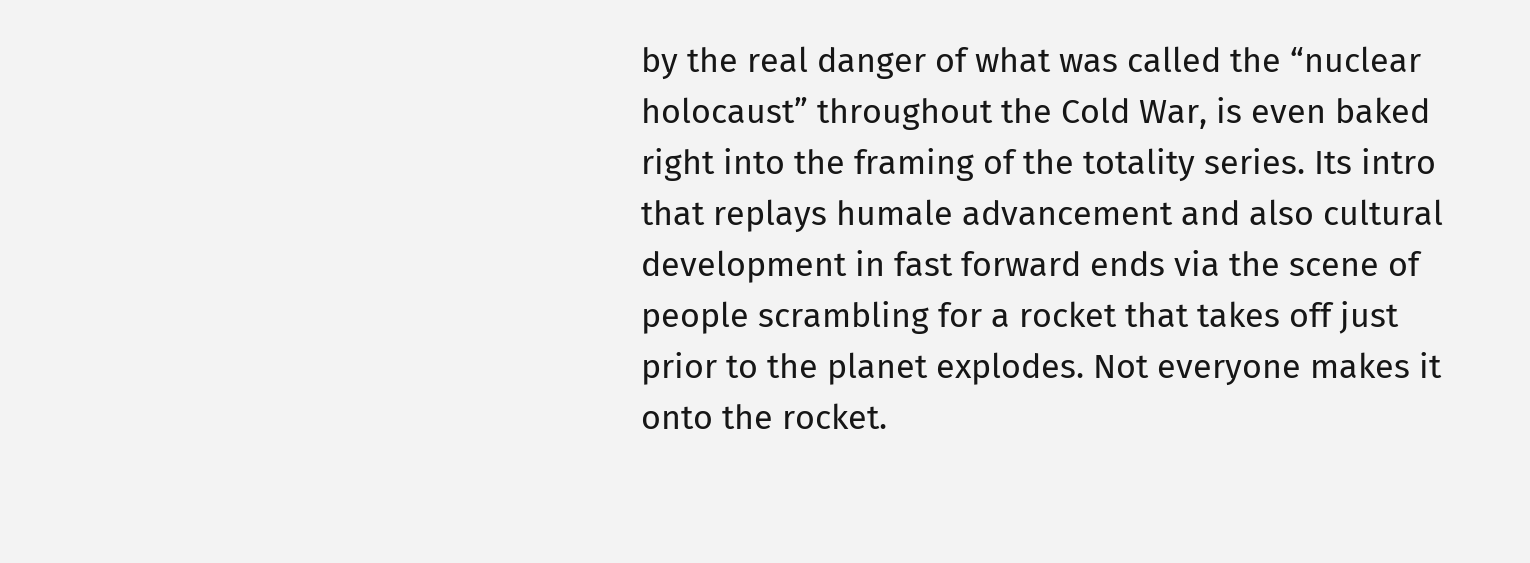by the real danger of what was called the “nuclear holocaust” throughout the Cold War, is even baked right into the framing of the totality series. Its intro that replays humale advancement and also cultural development in fast forward ends via the scene of people scrambling for a rocket that takes off just prior to the planet explodes. Not everyone makes it onto the rocket.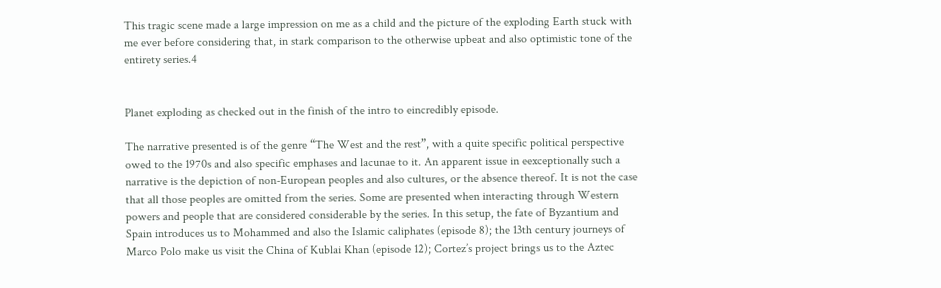This tragic scene made a large impression on me as a child and the picture of the exploding Earth stuck with me ever before considering that, in stark comparison to the otherwise upbeat and also optimistic tone of the entirety series.4


Planet exploding as checked out in the finish of the intro to eincredibly episode.

The narrative presented is of the genre “The West and the rest”, with a quite specific political perspective owed to the 1970s and also specific emphases and lacunae to it. An apparent issue in eexceptionally such a narrative is the depiction of non-European peoples and also cultures, or the absence thereof. It is not the case that all those peoples are omitted from the series. Some are presented when interacting through Western powers and people that are considered considerable by the series. In this setup, the fate of Byzantium and Spain introduces us to Mohammed and also the Islamic caliphates (episode 8); the 13th century journeys of Marco Polo make us visit the China of Kublai Khan (episode 12); Cortez’s project brings us to the Aztec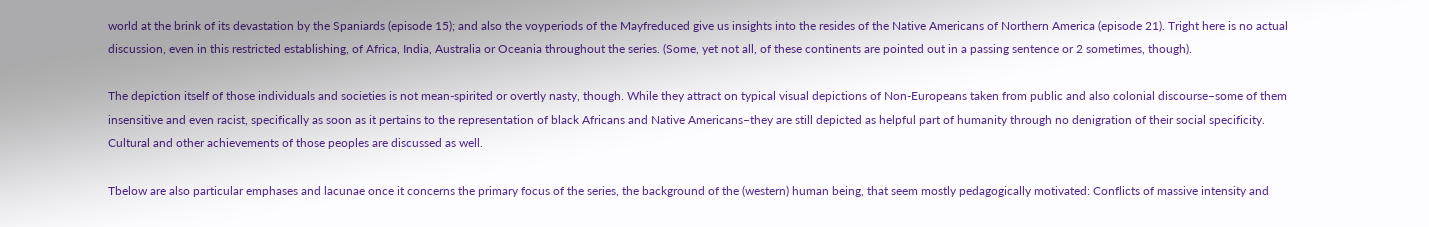world at the brink of its devastation by the Spaniards (episode 15); and also the voyperiods of the Mayfreduced give us insights into the resides of the Native Americans of Northern America (episode 21). Tright here is no actual discussion, even in this restricted establishing, of Africa, India, Australia or Oceania throughout the series. (Some, yet not all, of these continents are pointed out in a passing sentence or 2 sometimes, though).

The depiction itself of those individuals and societies is not mean-spirited or overtly nasty, though. While they attract on typical visual depictions of Non-Europeans taken from public and also colonial discourse–some of them insensitive and even racist, specifically as soon as it pertains to the representation of black Africans and Native Americans–they are still depicted as helpful part of humanity through no denigration of their social specificity. Cultural and other achievements of those peoples are discussed as well.

Tbelow are also particular emphases and lacunae once it concerns the primary focus of the series, the background of the (western) human being, that seem mostly pedagogically motivated: Conflicts of massive intensity and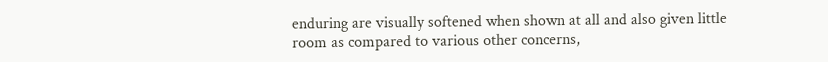enduring are visually softened when shown at all and also given little room as compared to various other concerns,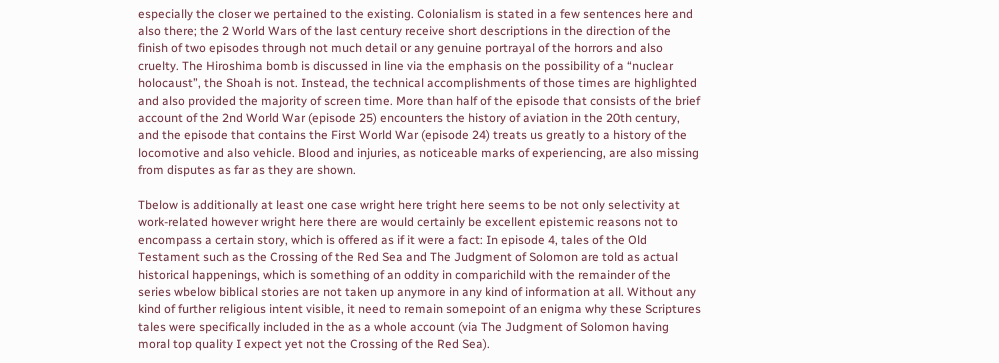especially the closer we pertained to the existing. Colonialism is stated in a few sentences here and also there; the 2 World Wars of the last century receive short descriptions in the direction of the finish of two episodes through not much detail or any genuine portrayal of the horrors and also cruelty. The Hiroshima bomb is discussed in line via the emphasis on the possibility of a “nuclear holocaust”, the Shoah is not. Instead, the technical accomplishments of those times are highlighted and also provided the majority of screen time. More than half of the episode that consists of the brief account of the 2nd World War (episode 25) encounters the history of aviation in the 20th century, and the episode that contains the First World War (episode 24) treats us greatly to a history of the locomotive and also vehicle. Blood and injuries, as noticeable marks of experiencing, are also missing from disputes as far as they are shown.

Tbelow is additionally at least one case wright here tright here seems to be not only selectivity at work-related however wright here there are would certainly be excellent epistemic reasons not to encompass a certain story, which is offered as if it were a fact: In episode 4, tales of the Old Testament such as the Crossing of the Red Sea and The Judgment of Solomon are told as actual historical happenings, which is something of an oddity in comparichild with the remainder of the series wbelow biblical stories are not taken up anymore in any kind of information at all. Without any kind of further religious intent visible, it need to remain somepoint of an enigma why these Scriptures tales were specifically included in the as a whole account (via The Judgment of Solomon having moral top quality I expect yet not the Crossing of the Red Sea).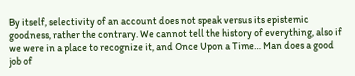By itself, selectivity of an account does not speak versus its epistemic goodness, rather the contrary. We cannot tell the history of everything, also if we were in a place to recognize it, and Once Upon a Time… Man does a good job of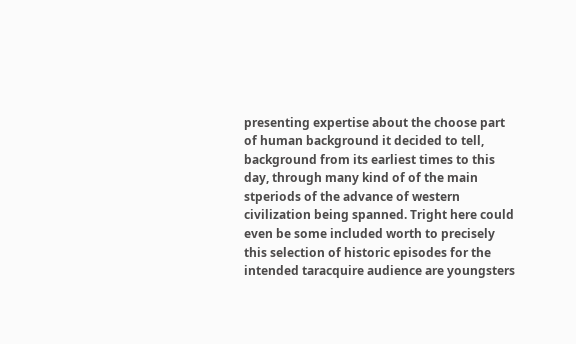presenting expertise about the choose part of human background it decided to tell, background from its earliest times to this day, through many kind of of the main stperiods of the advance of western civilization being spanned. Tright here could even be some included worth to precisely this selection of historic episodes for the intended taracquire audience are youngsters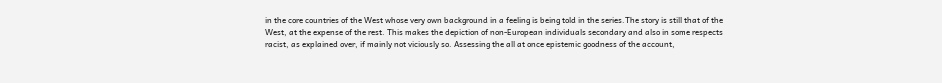in the core countries of the West whose very own background in a feeling is being told in the series.The story is still that of the West, at the expense of the rest. This makes the depiction of non-European individuals secondary and also in some respects racist, as explained over, if mainly not viciously so. Assessing the all at once epistemic goodness of the account,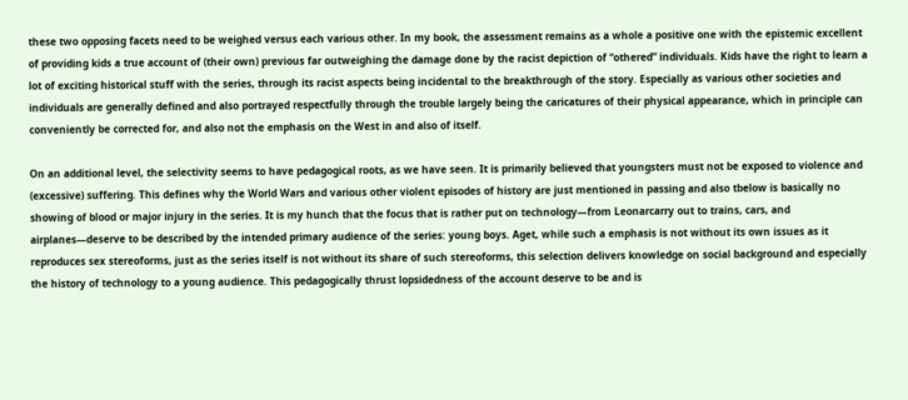these two opposing facets need to be weighed versus each various other. In my book, the assessment remains as a whole a positive one with the epistemic excellent of providing kids a true account of (their own) previous far outweighing the damage done by the racist depiction of “othered” individuals. Kids have the right to learn a lot of exciting historical stuff with the series, through its racist aspects being incidental to the breakthrough of the story. Especially as various other societies and individuals are generally defined and also portrayed respectfully through the trouble largely being the caricatures of their physical appearance, which in principle can conveniently be corrected for, and also not the emphasis on the West in and also of itself.

On an additional level, the selectivity seems to have pedagogical roots, as we have seen. It is primarily believed that youngsters must not be exposed to violence and (excessive) suffering. This defines why the World Wars and various other violent episodes of history are just mentioned in passing and also tbelow is basically no showing of blood or major injury in the series. It is my hunch that the focus that is rather put on technology—from Leonarcarry out to trains, cars, and airplanes—deserve to be described by the intended primary audience of the series: young boys. Aget, while such a emphasis is not without its own issues as it reproduces sex stereoforms, just as the series itself is not without its share of such stereoforms, this selection delivers knowledge on social background and especially the history of technology to a young audience. This pedagogically thrust lopsidedness of the account deserve to be and is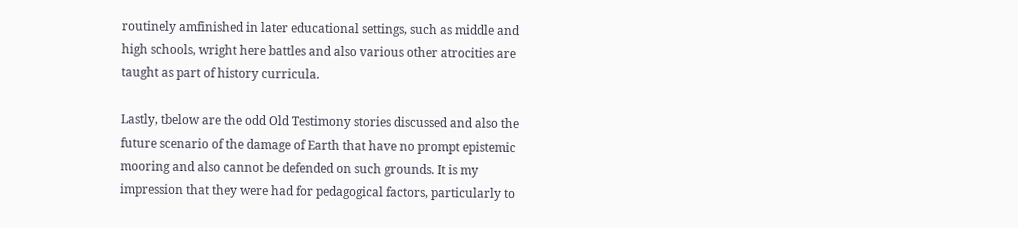routinely amfinished in later educational settings, such as middle and high schools, wright here battles and also various other atrocities are taught as part of history curricula.

Lastly, tbelow are the odd Old Testimony stories discussed and also the future scenario of the damage of Earth that have no prompt epistemic mooring and also cannot be defended on such grounds. It is my impression that they were had for pedagogical factors, particularly to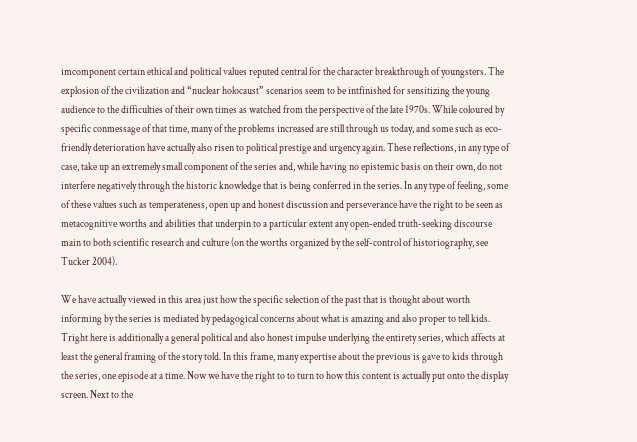imcomponent certain ethical and political values reputed central for the character breakthrough of youngsters. The explosion of the civilization and “nuclear holocaust” scenarios seem to be intfinished for sensitizing the young audience to the difficulties of their own times as watched from the perspective of the late 1970s. While coloured by specific conmessage of that time, many of the problems increased are still through us today, and some such as eco-friendly deterioration have actually also risen to political prestige and urgency again. These reflections, in any type of case, take up an extremely small component of the series and, while having no epistemic basis on their own, do not interfere negatively through the historic knowledge that is being conferred in the series. In any type of feeling, some of these values such as temperateness, open up and honest discussion and perseverance have the right to be seen as metacognitive worths and abilities that underpin to a particular extent any open-ended truth-seeking discourse main to both scientific research and culture (on the worths organized by the self-control of historiography, see Tucker 2004).

We have actually viewed in this area just how the specific selection of the past that is thought about worth informing by the series is mediated by pedagogical concerns about what is amazing and also proper to tell kids. Tright here is additionally a general political and also honest impulse underlying the entirety series, which affects at least the general framing of the story told. In this frame, many expertise about the previous is gave to kids through the series, one episode at a time. Now we have the right to to turn to how this content is actually put onto the display screen. Next to the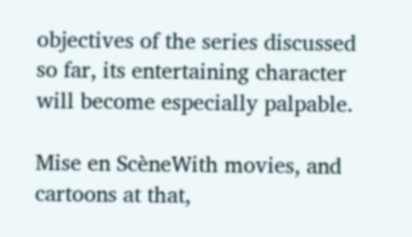objectives of the series discussed so far, its entertaining character will become especially palpable.

Mise en ScèneWith movies, and cartoons at that,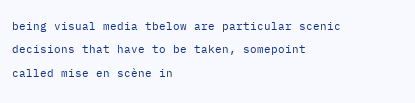being visual media tbelow are particular scenic decisions that have to be taken, somepoint called mise en scène in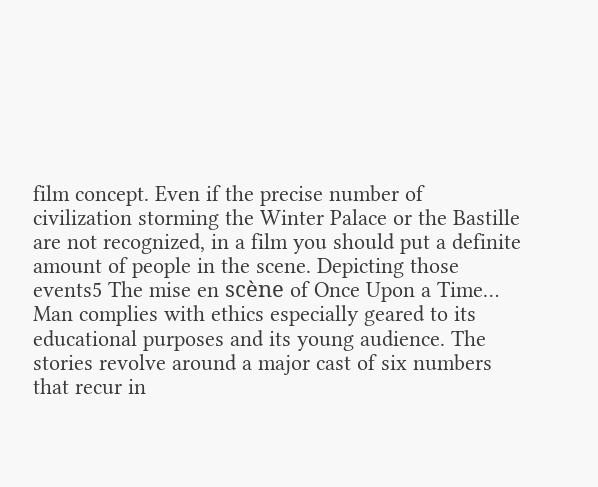film concept. Even if the precise number of civilization storming the Winter Palace or the Bastille are not recognized, in a film you should put a definite amount of people in the scene. Depicting those events5 The mise en scène of Once Upon a Time… Man complies with ethics especially geared to its educational purposes and its young audience. The stories revolve around a major cast of six numbers that recur in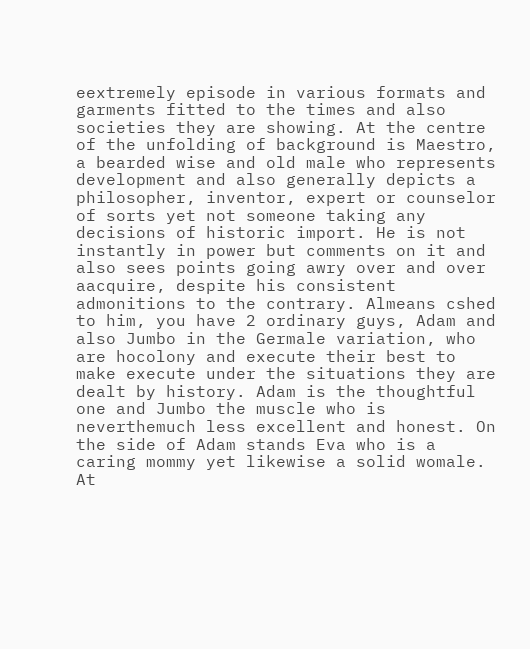eextremely episode in various formats and garments fitted to the times and also societies they are showing. At the centre of the unfolding of background is Maestro, a bearded wise and old male who represents development and also generally depicts a philosopher, inventor, expert or counselor of sorts yet not someone taking any decisions of historic import. He is not instantly in power but comments on it and also sees points going awry over and over aacquire, despite his consistent admonitions to the contrary. Almeans cshed to him, you have 2 ordinary guys, Adam and also Jumbo in the Germale variation, who are hocolony and execute their best to make execute under the situations they are dealt by history. Adam is the thoughtful one and Jumbo the muscle who is neverthemuch less excellent and honest. On the side of Adam stands Eva who is a caring mommy yet likewise a solid womale. At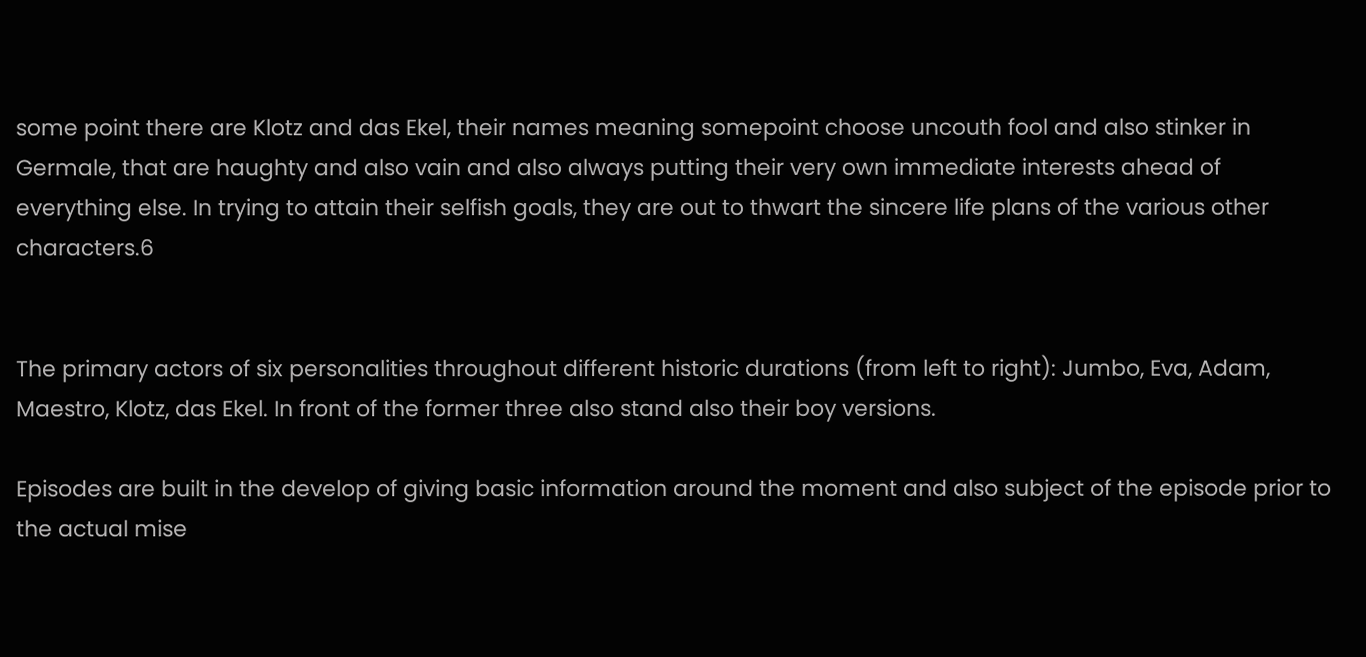some point there are Klotz and das Ekel, their names meaning somepoint choose uncouth fool and also stinker in Germale, that are haughty and also vain and also always putting their very own immediate interests ahead of everything else. In trying to attain their selfish goals, they are out to thwart the sincere life plans of the various other characters.6


The primary actors of six personalities throughout different historic durations (from left to right): Jumbo, Eva, Adam, Maestro, Klotz, das Ekel. In front of the former three also stand also their boy versions.

Episodes are built in the develop of giving basic information around the moment and also subject of the episode prior to the actual mise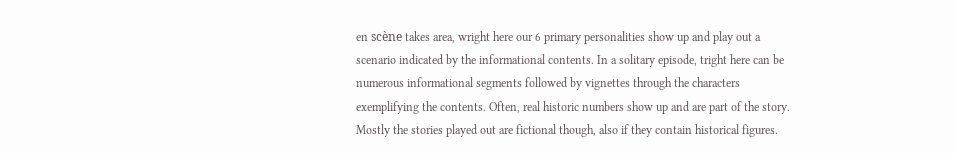en scène takes area, wright here our 6 primary personalities show up and play out a scenario indicated by the informational contents. In a solitary episode, tright here can be numerous informational segments followed by vignettes through the characters exemplifying the contents. Often, real historic numbers show up and are part of the story. Mostly the stories played out are fictional though, also if they contain historical figures.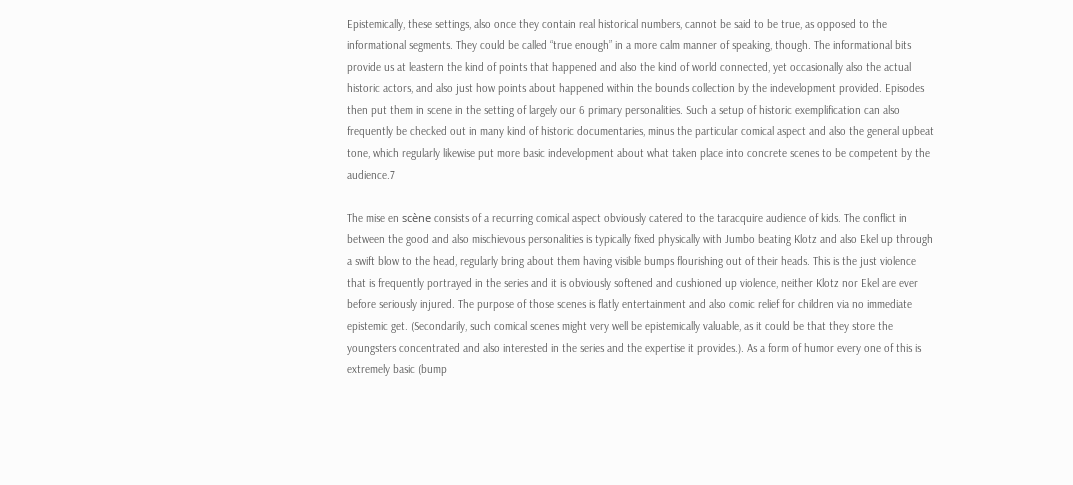Epistemically, these settings, also once they contain real historical numbers, cannot be said to be true, as opposed to the informational segments. They could be called “true enough” in a more calm manner of speaking, though. The informational bits provide us at leastern the kind of points that happened and also the kind of world connected, yet occasionally also the actual historic actors, and also just how points about happened within the bounds collection by the indevelopment provided. Episodes then put them in scene in the setting of largely our 6 primary personalities. Such a setup of historic exemplification can also frequently be checked out in many kind of historic documentaries, minus the particular comical aspect and also the general upbeat tone, which regularly likewise put more basic indevelopment about what taken place into concrete scenes to be competent by the audience.7

The mise en scène consists of a recurring comical aspect obviously catered to the taracquire audience of kids. The conflict in between the good and also mischievous personalities is typically fixed physically with Jumbo beating Klotz and also Ekel up through a swift blow to the head, regularly bring about them having visible bumps flourishing out of their heads. This is the just violence that is frequently portrayed in the series and it is obviously softened and cushioned up violence, neither Klotz nor Ekel are ever before seriously injured. The purpose of those scenes is flatly entertainment and also comic relief for children via no immediate epistemic get. (Secondarily, such comical scenes might very well be epistemically valuable, as it could be that they store the youngsters concentrated and also interested in the series and the expertise it provides.). As a form of humor every one of this is extremely basic (bump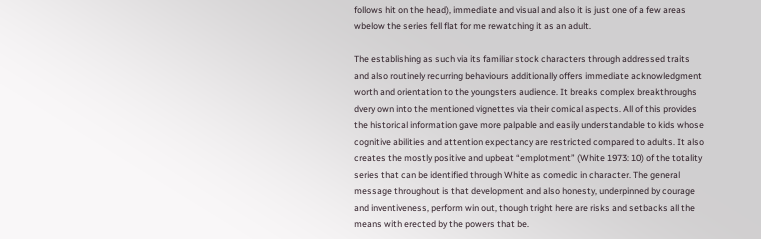follows hit on the head), immediate and visual and also it is just one of a few areas wbelow the series fell flat for me rewatching it as an adult.

The establishing as such via its familiar stock characters through addressed traits and also routinely recurring behaviours additionally offers immediate acknowledgment worth and orientation to the youngsters audience. It breaks complex breakthroughs dvery own into the mentioned vignettes via their comical aspects. All of this provides the historical information gave more palpable and easily understandable to kids whose cognitive abilities and attention expectancy are restricted compared to adults. It also creates the mostly positive and upbeat “emplotment” (White 1973: 10) of the totality series that can be identified through White as comedic in character. The general message throughout is that development and also honesty, underpinned by courage and inventiveness, perform win out, though tright here are risks and setbacks all the means with erected by the powers that be.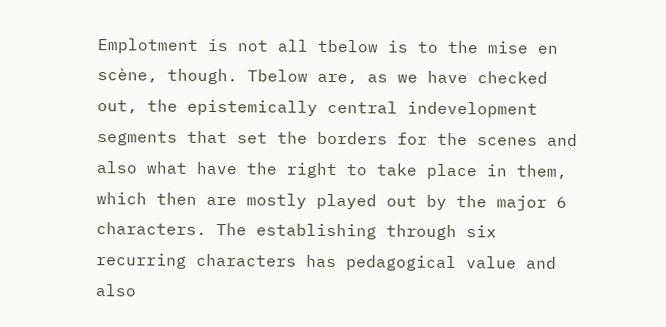Emplotment is not all tbelow is to the mise en scène, though. Tbelow are, as we have checked out, the epistemically central indevelopment segments that set the borders for the scenes and also what have the right to take place in them, which then are mostly played out by the major 6 characters. The establishing through six recurring characters has pedagogical value and also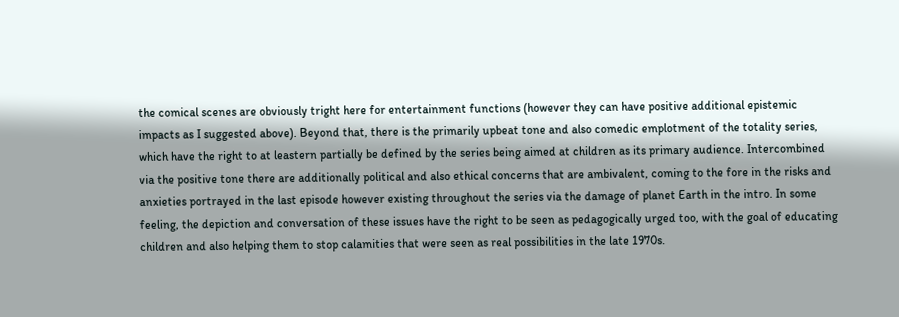the comical scenes are obviously tright here for entertainment functions (however they can have positive additional epistemic impacts as I suggested above). Beyond that, there is the primarily upbeat tone and also comedic emplotment of the totality series, which have the right to at leastern partially be defined by the series being aimed at children as its primary audience. Intercombined via the positive tone there are additionally political and also ethical concerns that are ambivalent, coming to the fore in the risks and anxieties portrayed in the last episode however existing throughout the series via the damage of planet Earth in the intro. In some feeling, the depiction and conversation of these issues have the right to be seen as pedagogically urged too, with the goal of educating children and also helping them to stop calamities that were seen as real possibilities in the late 1970s.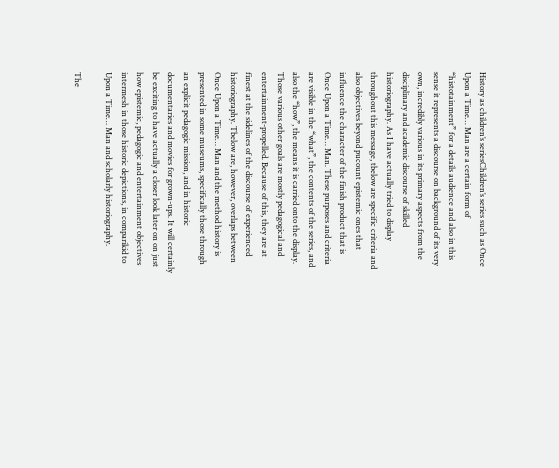History as children’s seriesChildren’s series such as Once Upon a Time… Man are a certain form of “histotainment” for a details audience and also in this sense it represents a discourse on background of its very own, incredibly various in its primary aspects from the disciplinary and academic discourse of skilled historiography. As I have actually tried to display throughout this message, tbelow are specific criteria and also objectives beyond pucount epistemic ones that influence the character of the finish product that is Once Upon a Time… Man. These purposes and criteria are visible in the “what”, the contents of the series, and also the “how”, the means it is carried onto the display. Those various other goals are mostly pedagogical and entertainment-propelled. Because of this, they are at finest at the sidelines of the discourse of experienced historiography. Tbelow are, however, overlaps between Once Upon a Time… Man and the method history is presented in some museums, specifically those through an explicit pedagogic mission, and in historic documentaries and movies for grown-ups. It will certainly be exciting to have actually a closer look later on on just how epistemic, pedagogic and entertainment objectives intermesh in those historic depictions, in comparikid to Upon a Time… Man and scholarly historiography.

The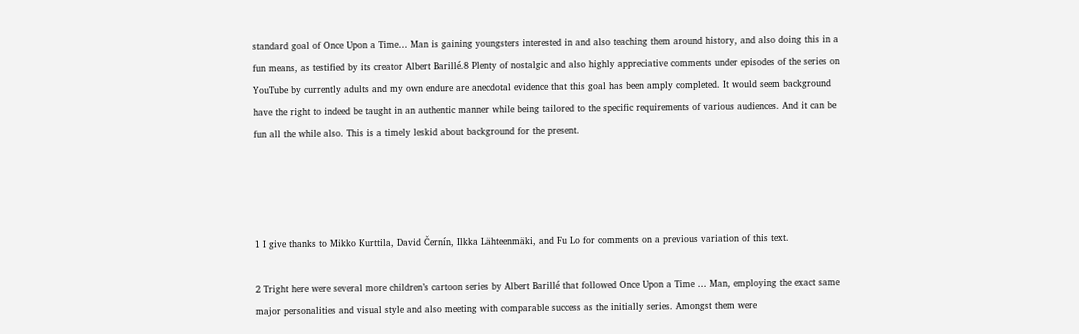standard goal of Once Upon a Time… Man is gaining youngsters interested in and also teaching them around history, and also doing this in a fun means, as testified by its creator Albert Barillé.8 Plenty of nostalgic and also highly appreciative comments under episodes of the series on YouTube by currently adults and my own endure are anecdotal evidence that this goal has been amply completed. It would seem background have the right to indeed be taught in an authentic manner while being tailored to the specific requirements of various audiences. And it can be fun all the while also. This is a timely leskid about background for the present.




1 I give thanks to Mikko Kurttila, David Černín, Ilkka Lähteenmäki, and Fu Lo for comments on a previous variation of this text.

2 Tright here were several more children’s cartoon series by Albert Barillé that followed Once Upon a Time … Man, employing the exact same major personalities and visual style and also meeting with comparable success as the initially series. Amongst them were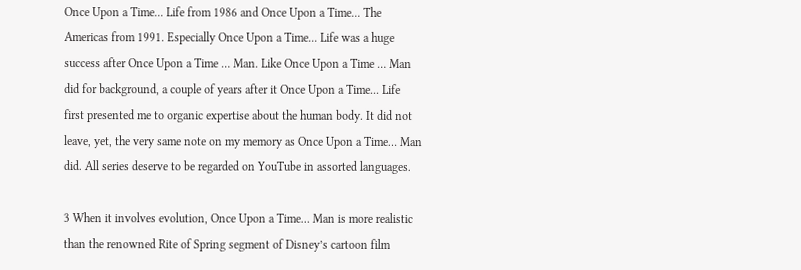Once Upon a Time... Life from 1986 and Once Upon a Time... The Americas from 1991. Especially Once Upon a Time... Life was a huge success after Once Upon a Time … Man. Like Once Upon a Time … Man did for background, a couple of years after it Once Upon a Time... Life first presented me to organic expertise about the human body. It did not leave, yet, the very same note on my memory as Once Upon a Time… Man did. All series deserve to be regarded on YouTube in assorted languages.

3 When it involves evolution, Once Upon a Time… Man is more realistic than the renowned Rite of Spring segment of Disney’s cartoon film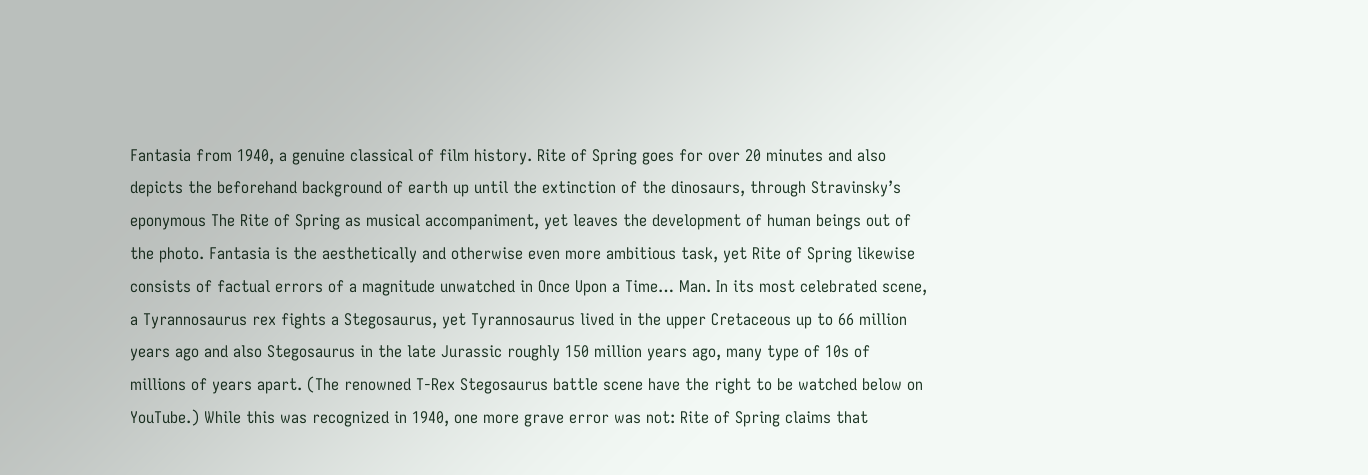Fantasia from 1940, a genuine classical of film history. Rite of Spring goes for over 20 minutes and also depicts the beforehand background of earth up until the extinction of the dinosaurs, through Stravinsky’s eponymous The Rite of Spring as musical accompaniment, yet leaves the development of human beings out of the photo. Fantasia is the aesthetically and otherwise even more ambitious task, yet Rite of Spring likewise consists of factual errors of a magnitude unwatched in Once Upon a Time… Man. In its most celebrated scene, a Tyrannosaurus rex fights a Stegosaurus, yet Tyrannosaurus lived in the upper Cretaceous up to 66 million years ago and also Stegosaurus in the late Jurassic roughly 150 million years ago, many type of 10s of millions of years apart. (The renowned T-Rex Stegosaurus battle scene have the right to be watched below on YouTube.) While this was recognized in 1940, one more grave error was not: Rite of Spring claims that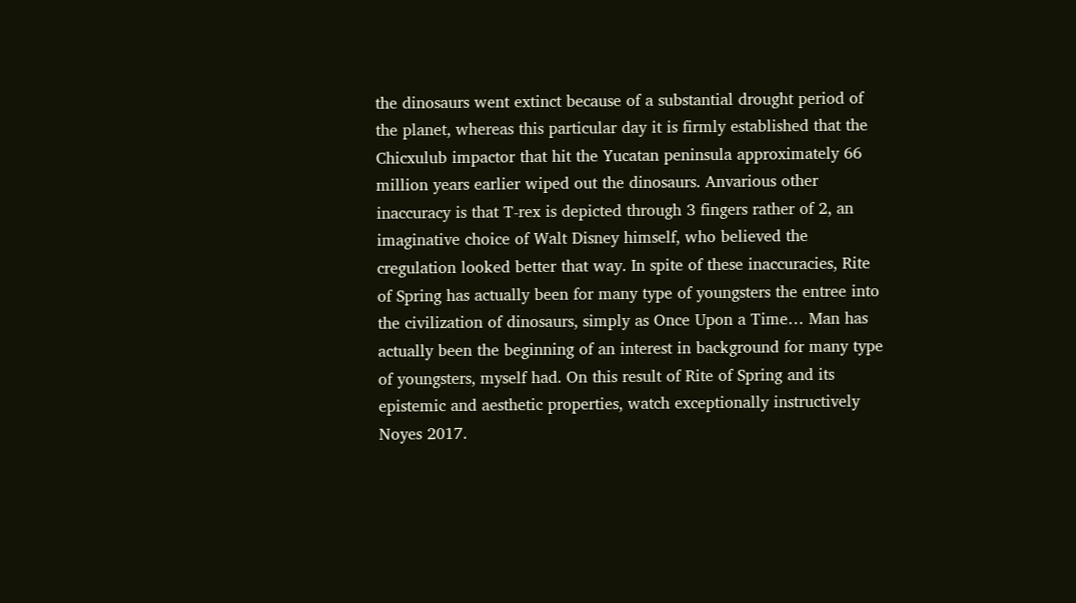the dinosaurs went extinct because of a substantial drought period of the planet, whereas this particular day it is firmly established that the Chicxulub impactor that hit the Yucatan peninsula approximately 66 million years earlier wiped out the dinosaurs. Anvarious other inaccuracy is that T-rex is depicted through 3 fingers rather of 2, an imaginative choice of Walt Disney himself, who believed the cregulation looked better that way. In spite of these inaccuracies, Rite of Spring has actually been for many type of youngsters the entree into the civilization of dinosaurs, simply as Once Upon a Time… Man has actually been the beginning of an interest in background for many type of youngsters, myself had. On this result of Rite of Spring and its epistemic and aesthetic properties, watch exceptionally instructively Noyes 2017.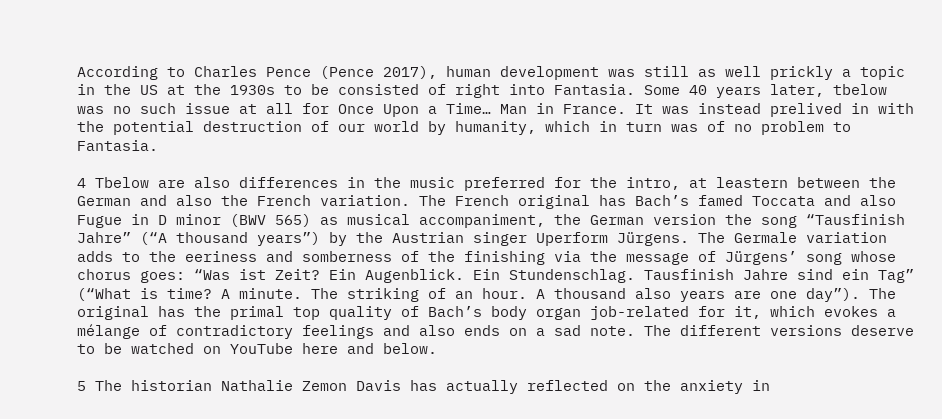According to Charles Pence (Pence 2017), human development was still as well prickly a topic in the US at the 1930s to be consisted of right into Fantasia. Some 40 years later, tbelow was no such issue at all for Once Upon a Time… Man in France. It was instead prelived in with the potential destruction of our world by humanity, which in turn was of no problem to Fantasia.

4 Tbelow are also differences in the music preferred for the intro, at leastern between the German and also the French variation. The French original has Bach’s famed Toccata and also Fugue in D minor (BWV 565) as musical accompaniment, the German version the song “Tausfinish Jahre” (“A thousand years”) by the Austrian singer Uperform Jürgens. The Germale variation adds to the eeriness and somberness of the finishing via the message of Jürgens’ song whose chorus goes: “Was ist Zeit? Ein Augenblick. Ein Stundenschlag. Tausfinish Jahre sind ein Tag” (“What is time? A minute. The striking of an hour. A thousand also years are one day”). The original has the primal top quality of Bach’s body organ job-related for it, which evokes a mélange of contradictory feelings and also ends on a sad note. The different versions deserve to be watched on YouTube here and below.

5 The historian Nathalie Zemon Davis has actually reflected on the anxiety in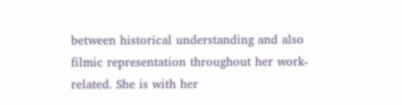between historical understanding and also filmic representation throughout her work-related. She is with her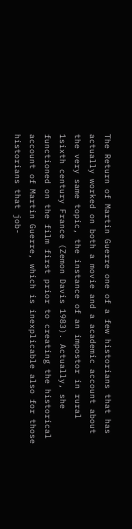The Return of Martin Guerre one of a few historians that has actually worked on both a movie and a academic account about the very same topic, the instance of an impostor in rural 1sixth century France (Zemon Davis 1983). Actually, she functioned on the film first prior to creating the historical account of Martin Guerre, which is inexplicable also for those historians that job-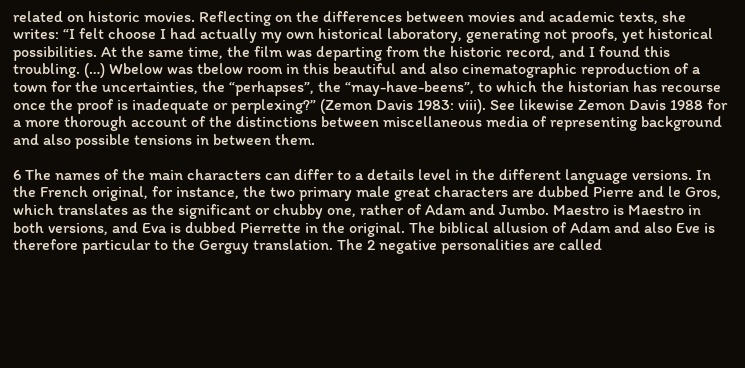related on historic movies. Reflecting on the differences between movies and academic texts, she writes: “I felt choose I had actually my own historical laboratory, generating not proofs, yet historical possibilities. At the same time, the film was departing from the historic record, and I found this troubling. (…) Wbelow was tbelow room in this beautiful and also cinematographic reproduction of a town for the uncertainties, the “perhapses”, the “may-have-beens”, to which the historian has recourse once the proof is inadequate or perplexing?” (Zemon Davis 1983: viii). See likewise Zemon Davis 1988 for a more thorough account of the distinctions between miscellaneous media of representing background and also possible tensions in between them.

6 The names of the main characters can differ to a details level in the different language versions. In the French original, for instance, the two primary male great characters are dubbed Pierre and le Gros, which translates as the significant or chubby one, rather of Adam and Jumbo. Maestro is Maestro in both versions, and Eva is dubbed Pierrette in the original. The biblical allusion of Adam and also Eve is therefore particular to the Gerguy translation. The 2 negative personalities are called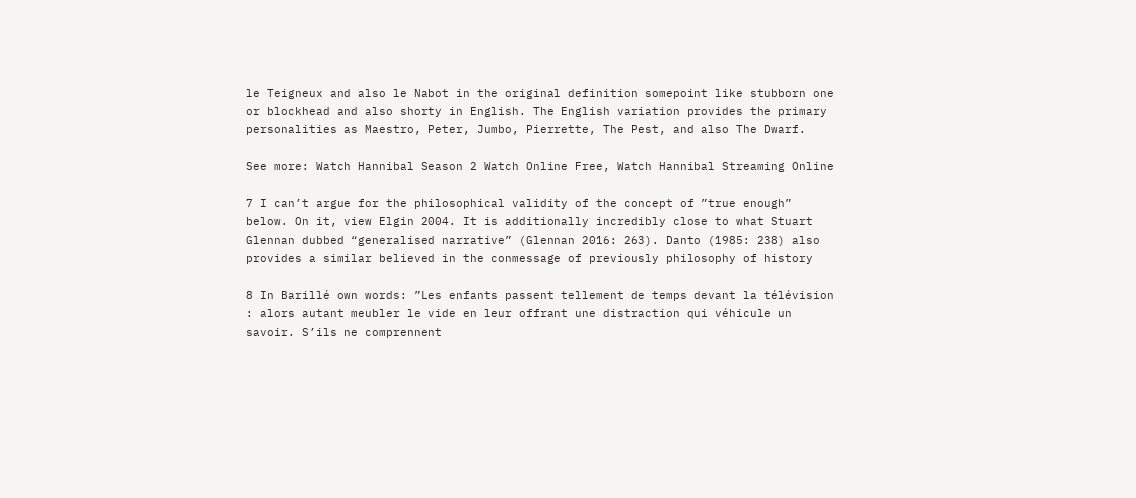le Teigneux and also le Nabot in the original definition somepoint like stubborn one or blockhead and also shorty in English. The English variation provides the primary personalities as Maestro, Peter, Jumbo, Pierrette, The Pest, and also The Dwarf.

See more: Watch Hannibal Season 2 Watch Online Free, Watch Hannibal Streaming Online

7 I can’t argue for the philosophical validity of the concept of ”true enough” below. On it, view Elgin 2004. It is additionally incredibly close to what Stuart Glennan dubbed “generalised narrative” (Glennan 2016: 263). Danto (1985: 238) also provides a similar believed in the conmessage of previously philosophy of history

8 In Barillé own words: ”Les enfants passent tellement de temps devant la télévision : alors autant meubler le vide en leur offrant une distraction qui véhicule un savoir. S’ils ne comprennent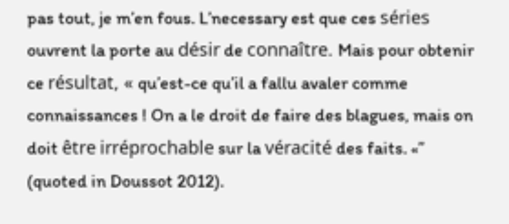pas tout, je m’en fous. L’necessary est que ces séries ouvrent la porte au désir de connaître. Mais pour obtenir ce résultat, « qu’est-ce qu’il a fallu avaler comme connaissances ! On a le droit de faire des blagues, mais on doit être irréprochable sur la véracité des faits. «” (quoted in Doussot 2012).